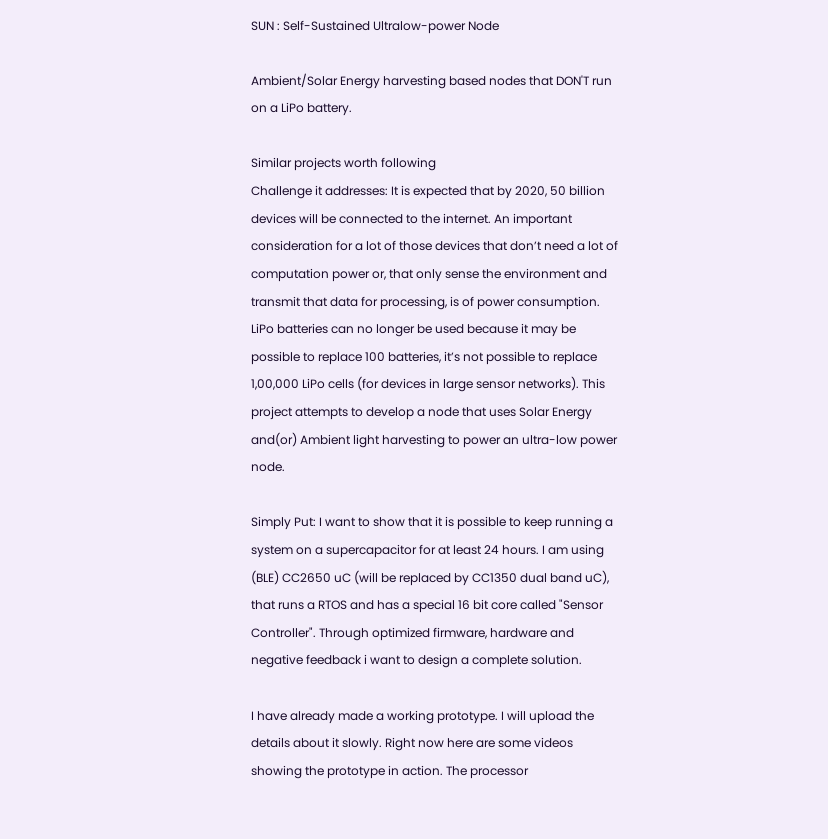SUN : Self-Sustained Ultralow-power Node

Ambient/Solar Energy harvesting based nodes that DON'T run on a LiPo battery.

Similar projects worth following
Challenge it addresses: It is expected that by 2020, 50 billion devices will be connected to the internet. An important consideration for a lot of those devices that don’t need a lot of computation power or, that only sense the environment and transmit that data for processing, is of power consumption. LiPo batteries can no longer be used because it may be possible to replace 100 batteries, it’s not possible to replace 1,00,000 LiPo cells (for devices in large sensor networks). This project attempts to develop a node that uses Solar Energy and(or) Ambient light harvesting to power an ultra-low power node.

Simply Put: I want to show that it is possible to keep running a system on a supercapacitor for at least 24 hours. I am using (BLE) CC2650 uC (will be replaced by CC1350 dual band uC), that runs a RTOS and has a special 16 bit core called "Sensor Controller". Through optimized firmware, hardware and negative feedback i want to design a complete solution.

I have already made a working prototype. I will upload the details about it slowly. Right now here are some videos showing the prototype in action. The processor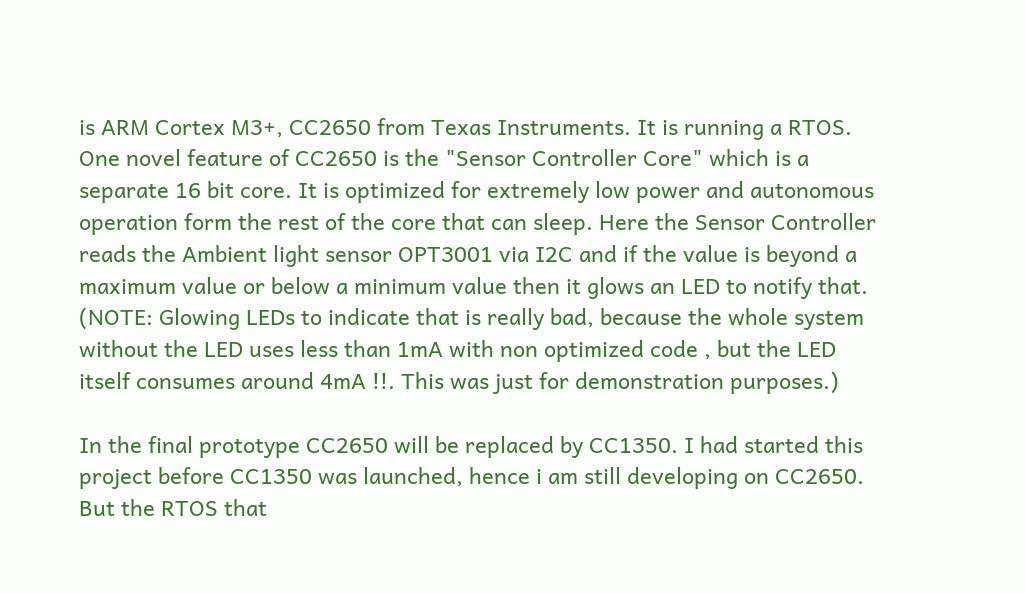is ARM Cortex M3+, CC2650 from Texas Instruments. It is running a RTOS. One novel feature of CC2650 is the "Sensor Controller Core" which is a separate 16 bit core. It is optimized for extremely low power and autonomous operation form the rest of the core that can sleep. Here the Sensor Controller reads the Ambient light sensor OPT3001 via I2C and if the value is beyond a maximum value or below a minimum value then it glows an LED to notify that. (NOTE: Glowing LEDs to indicate that is really bad, because the whole system without the LED uses less than 1mA with non optimized code , but the LED itself consumes around 4mA !!. This was just for demonstration purposes.)

In the final prototype CC2650 will be replaced by CC1350. I had started this project before CC1350 was launched, hence i am still developing on CC2650. But the RTOS that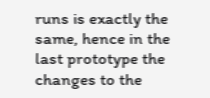runs is exactly the same, hence in the last prototype the changes to the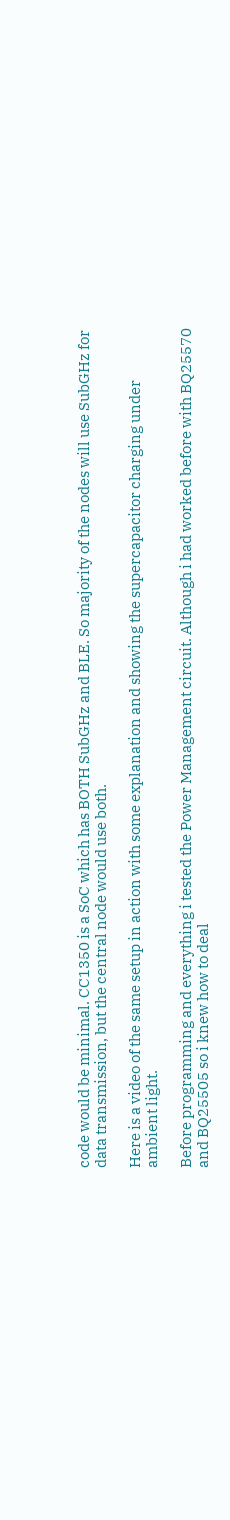code would be minimal. CC1350 is a SoC which has BOTH SubGHz and BLE. So majority of the nodes will use SubGHz for data transmission, but the central node would use both.

Here is a video of the same setup in action with some explanation and showing the supercapacitor charging under ambient light.

Before programming and everything i tested the Power Management circuit. Although i had worked before with BQ25570 and BQ25505 so i knew how to deal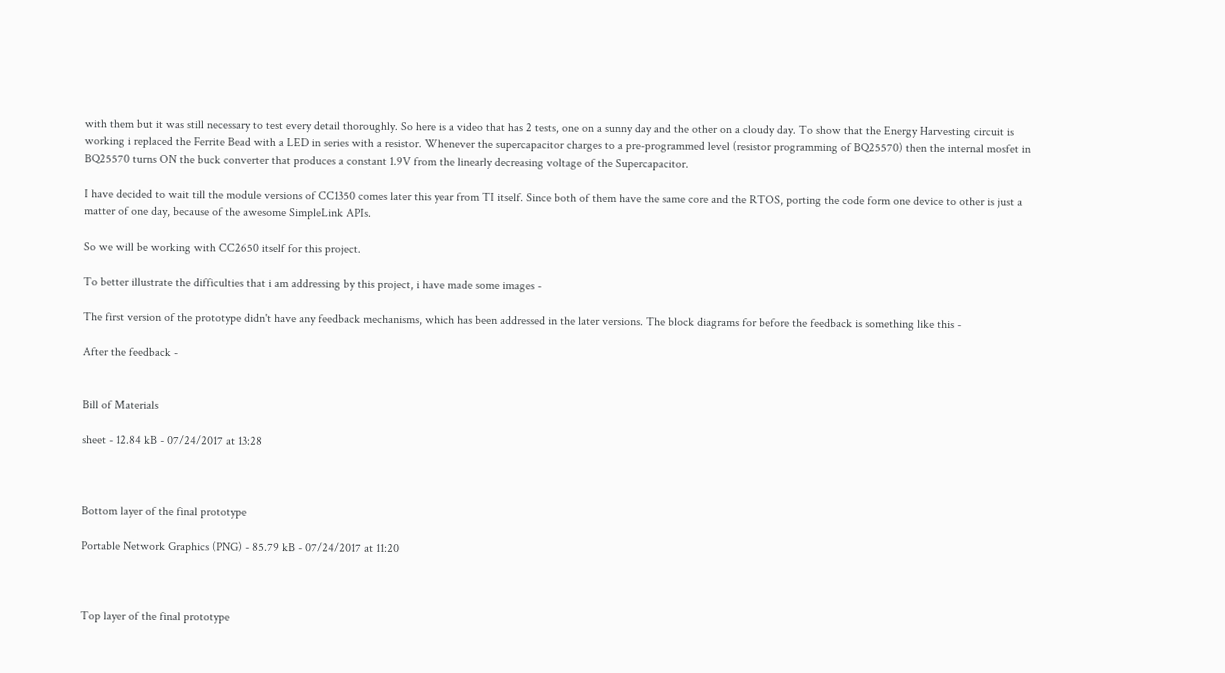with them but it was still necessary to test every detail thoroughly. So here is a video that has 2 tests, one on a sunny day and the other on a cloudy day. To show that the Energy Harvesting circuit is working i replaced the Ferrite Bead with a LED in series with a resistor. Whenever the supercapacitor charges to a pre-programmed level (resistor programming of BQ25570) then the internal mosfet in BQ25570 turns ON the buck converter that produces a constant 1.9V from the linearly decreasing voltage of the Supercapacitor.

I have decided to wait till the module versions of CC1350 comes later this year from TI itself. Since both of them have the same core and the RTOS, porting the code form one device to other is just a matter of one day, because of the awesome SimpleLink APIs.

So we will be working with CC2650 itself for this project.

To better illustrate the difficulties that i am addressing by this project, i have made some images -

The first version of the prototype didn't have any feedback mechanisms, which has been addressed in the later versions. The block diagrams for before the feedback is something like this -

After the feedback -


Bill of Materials

sheet - 12.84 kB - 07/24/2017 at 13:28



Bottom layer of the final prototype

Portable Network Graphics (PNG) - 85.79 kB - 07/24/2017 at 11:20



Top layer of the final prototype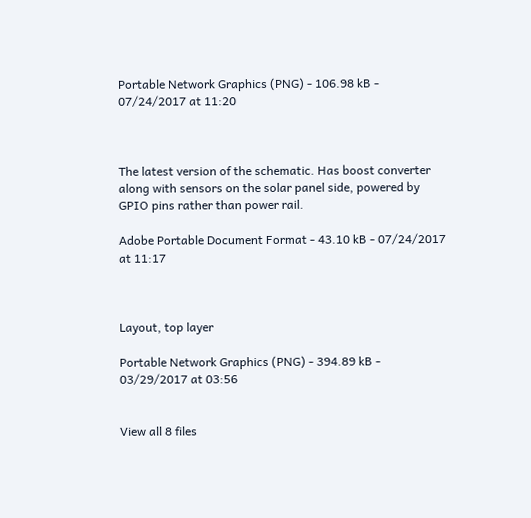Portable Network Graphics (PNG) - 106.98 kB - 07/24/2017 at 11:20



The latest version of the schematic. Has boost converter along with sensors on the solar panel side, powered by GPIO pins rather than power rail.

Adobe Portable Document Format - 43.10 kB - 07/24/2017 at 11:17



Layout, top layer

Portable Network Graphics (PNG) - 394.89 kB - 03/29/2017 at 03:56


View all 8 files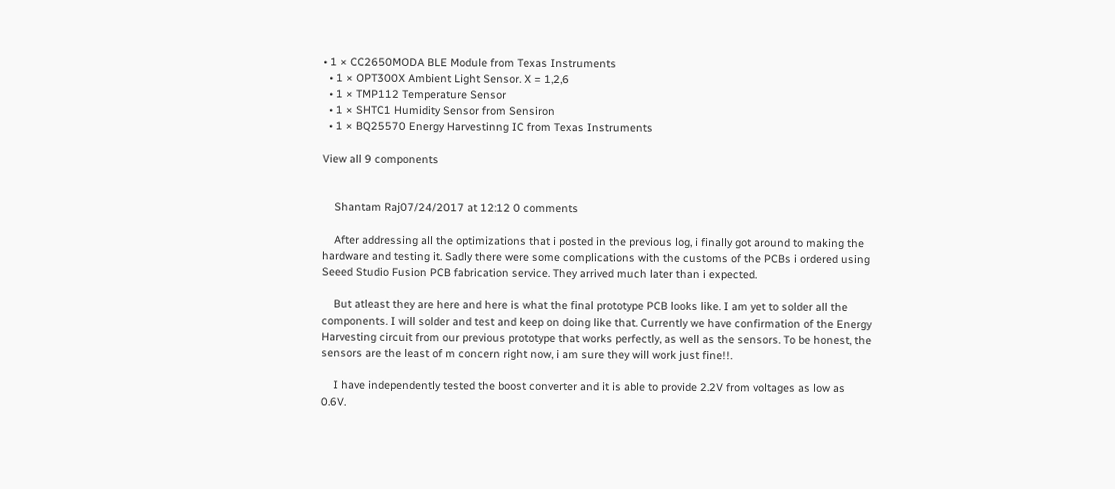• 1 × CC2650MODA BLE Module from Texas Instruments
  • 1 × OPT300X Ambient Light Sensor. X = 1,2,6
  • 1 × TMP112 Temperature Sensor
  • 1 × SHTC1 Humidity Sensor from Sensiron
  • 1 × BQ25570 Energy Harvestinng IC from Texas Instruments

View all 9 components


    Shantam Raj07/24/2017 at 12:12 0 comments

    After addressing all the optimizations that i posted in the previous log, i finally got around to making the hardware and testing it. Sadly there were some complications with the customs of the PCBs i ordered using Seeed Studio Fusion PCB fabrication service. They arrived much later than i expected.

    But atleast they are here and here is what the final prototype PCB looks like. I am yet to solder all the components. I will solder and test and keep on doing like that. Currently we have confirmation of the Energy Harvesting circuit from our previous prototype that works perfectly, as well as the sensors. To be honest, the sensors are the least of m concern right now, i am sure they will work just fine!!.

    I have independently tested the boost converter and it is able to provide 2.2V from voltages as low as 0.6V.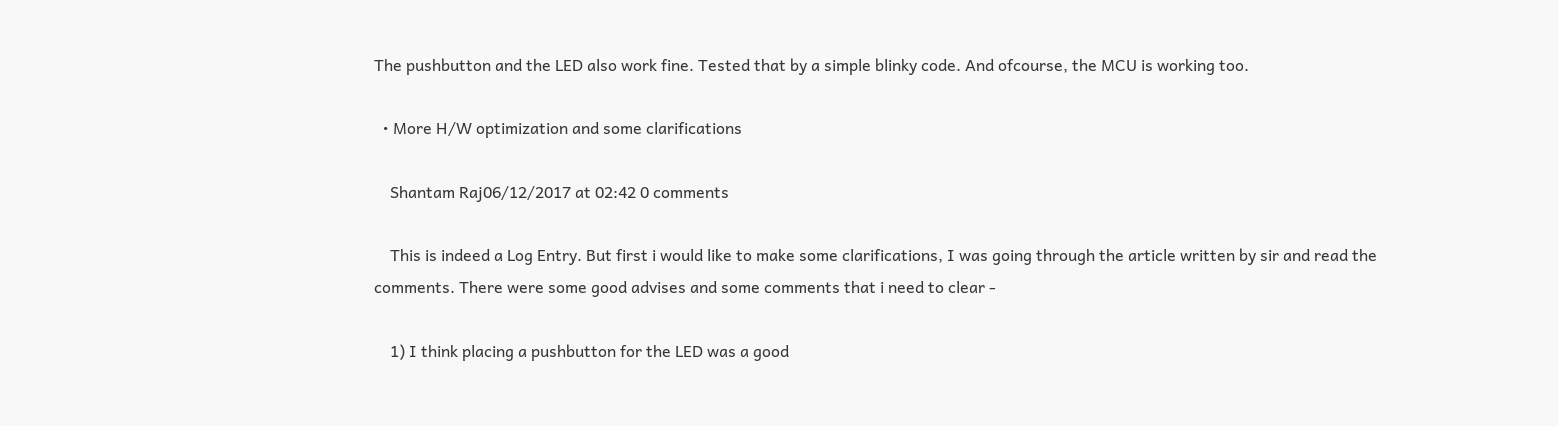The pushbutton and the LED also work fine. Tested that by a simple blinky code. And ofcourse, the MCU is working too.

  • More H/W optimization and some clarifications

    Shantam Raj06/12/2017 at 02:42 0 comments

    This is indeed a Log Entry. But first i would like to make some clarifications, I was going through the article written by sir and read the comments. There were some good advises and some comments that i need to clear -

    1) I think placing a pushbutton for the LED was a good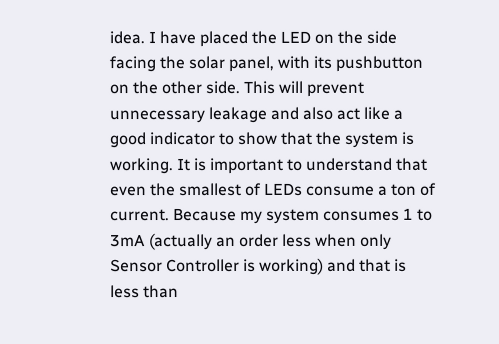idea. I have placed the LED on the side facing the solar panel, with its pushbutton on the other side. This will prevent unnecessary leakage and also act like a good indicator to show that the system is working. It is important to understand that even the smallest of LEDs consume a ton of current. Because my system consumes 1 to 3mA (actually an order less when only Sensor Controller is working) and that is less than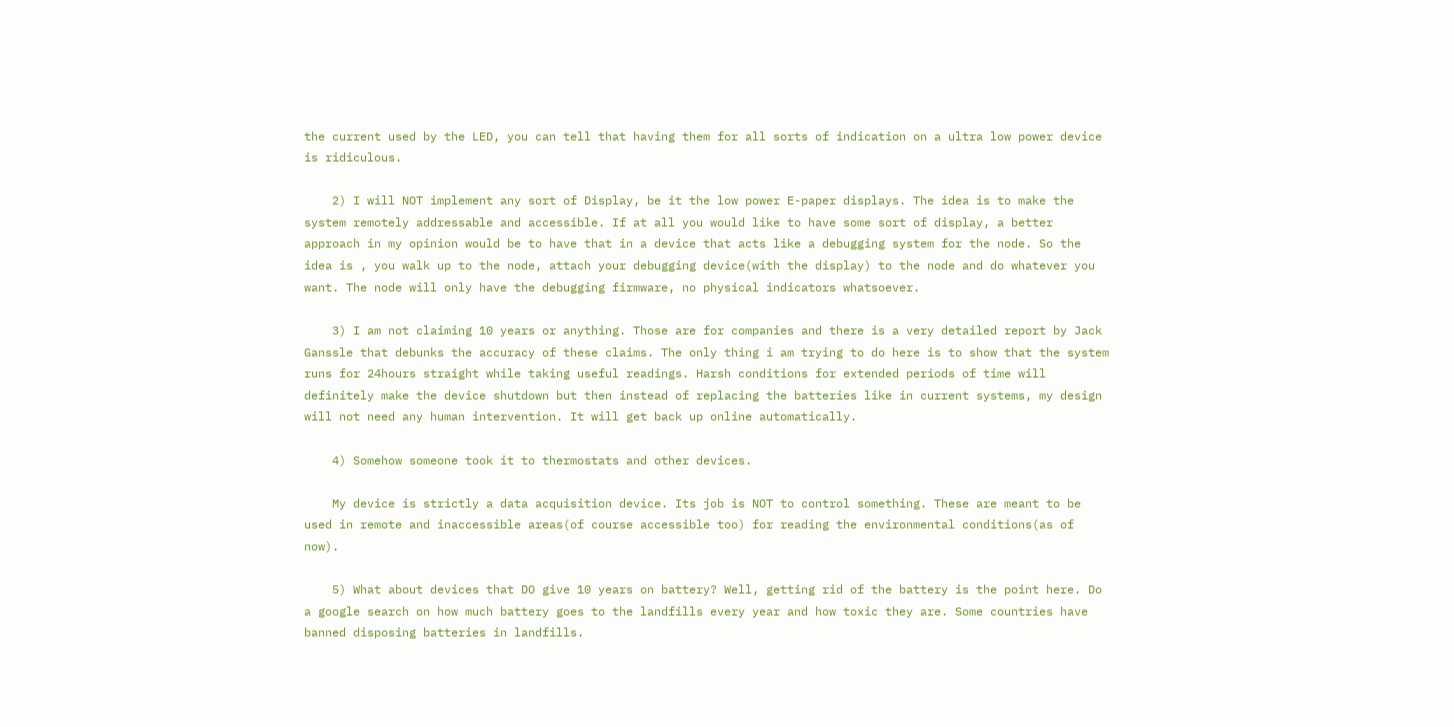the current used by the LED, you can tell that having them for all sorts of indication on a ultra low power device is ridiculous.

    2) I will NOT implement any sort of Display, be it the low power E-paper displays. The idea is to make the system remotely addressable and accessible. If at all you would like to have some sort of display, a better approach in my opinion would be to have that in a device that acts like a debugging system for the node. So the idea is , you walk up to the node, attach your debugging device(with the display) to the node and do whatever you want. The node will only have the debugging firmware, no physical indicators whatsoever.

    3) I am not claiming 10 years or anything. Those are for companies and there is a very detailed report by Jack Ganssle that debunks the accuracy of these claims. The only thing i am trying to do here is to show that the system runs for 24hours straight while taking useful readings. Harsh conditions for extended periods of time will definitely make the device shutdown but then instead of replacing the batteries like in current systems, my design will not need any human intervention. It will get back up online automatically.

    4) Somehow someone took it to thermostats and other devices.

    My device is strictly a data acquisition device. Its job is NOT to control something. These are meant to be used in remote and inaccessible areas(of course accessible too) for reading the environmental conditions(as of now).

    5) What about devices that DO give 10 years on battery? Well, getting rid of the battery is the point here. Do a google search on how much battery goes to the landfills every year and how toxic they are. Some countries have banned disposing batteries in landfills.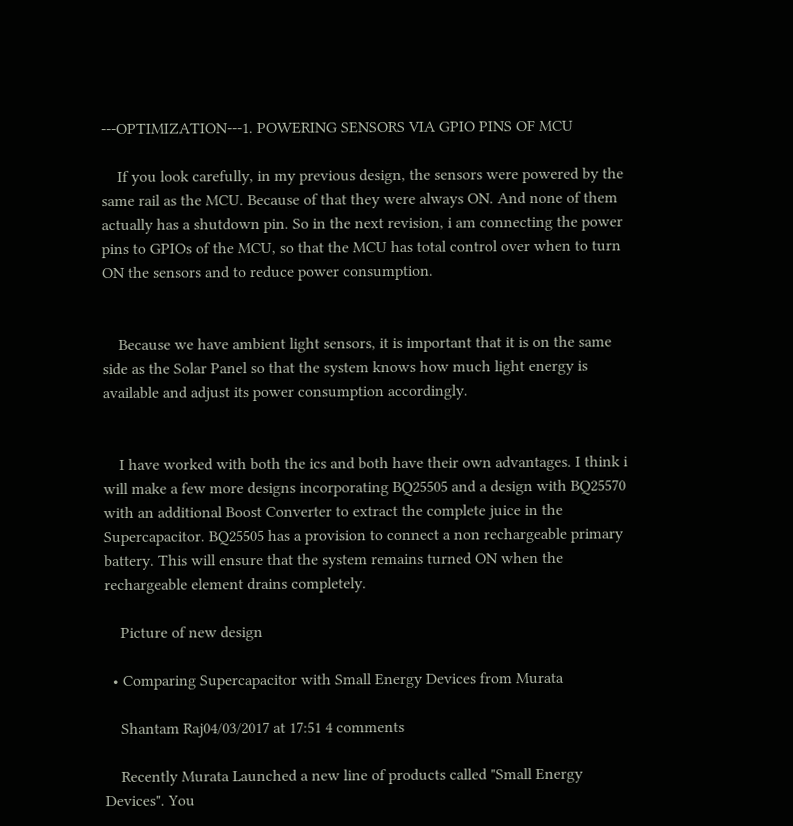---OPTIMIZATION---1. POWERING SENSORS VIA GPIO PINS OF MCU

    If you look carefully, in my previous design, the sensors were powered by the same rail as the MCU. Because of that they were always ON. And none of them actually has a shutdown pin. So in the next revision, i am connecting the power pins to GPIOs of the MCU, so that the MCU has total control over when to turn ON the sensors and to reduce power consumption.


    Because we have ambient light sensors, it is important that it is on the same side as the Solar Panel so that the system knows how much light energy is available and adjust its power consumption accordingly.


    I have worked with both the ics and both have their own advantages. I think i will make a few more designs incorporating BQ25505 and a design with BQ25570 with an additional Boost Converter to extract the complete juice in the Supercapacitor. BQ25505 has a provision to connect a non rechargeable primary battery. This will ensure that the system remains turned ON when the rechargeable element drains completely.

    Picture of new design

  • Comparing Supercapacitor with Small Energy Devices from Murata

    Shantam Raj04/03/2017 at 17:51 4 comments

    Recently Murata Launched a new line of products called "Small Energy Devices". You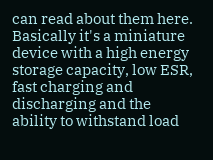can read about them here. Basically it's a miniature device with a high energy storage capacity, low ESR, fast charging and discharging and the ability to withstand load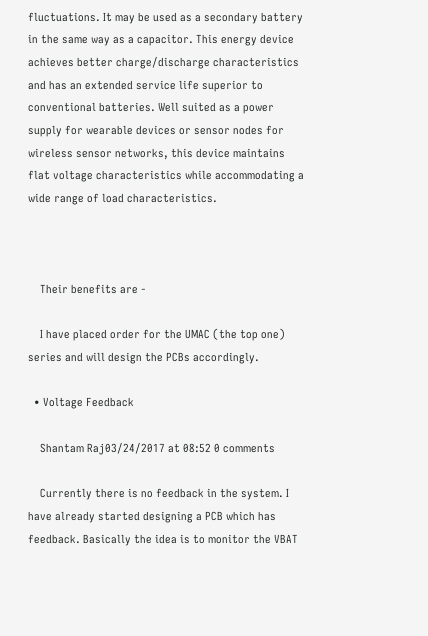fluctuations. It may be used as a secondary battery in the same way as a capacitor. This energy device achieves better charge/discharge characteristics and has an extended service life superior to conventional batteries. Well suited as a power supply for wearable devices or sensor nodes for wireless sensor networks, this device maintains flat voltage characteristics while accommodating a wide range of load characteristics.



    Their benefits are -

    I have placed order for the UMAC (the top one) series and will design the PCBs accordingly.

  • Voltage Feedback

    Shantam Raj03/24/2017 at 08:52 0 comments

    Currently there is no feedback in the system. I have already started designing a PCB which has feedback. Basically the idea is to monitor the VBAT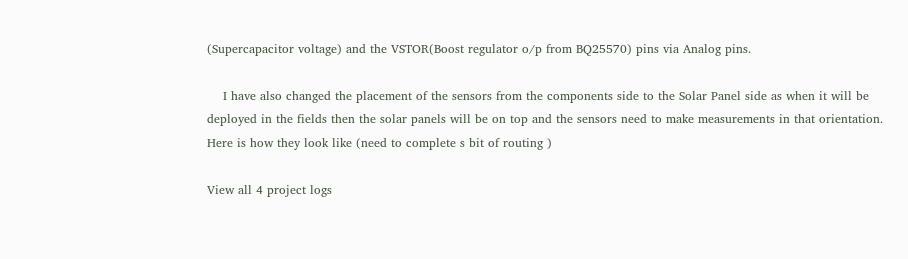(Supercapacitor voltage) and the VSTOR(Boost regulator o/p from BQ25570) pins via Analog pins.

    I have also changed the placement of the sensors from the components side to the Solar Panel side as when it will be deployed in the fields then the solar panels will be on top and the sensors need to make measurements in that orientation. Here is how they look like (need to complete s bit of routing )

View all 4 project logs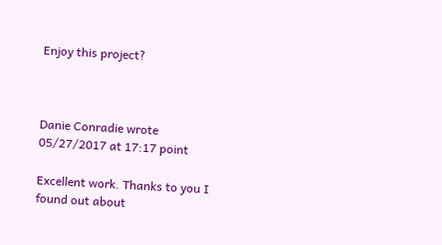Enjoy this project?



Danie Conradie wrote 05/27/2017 at 17:17 point

Excellent work. Thanks to you I found out about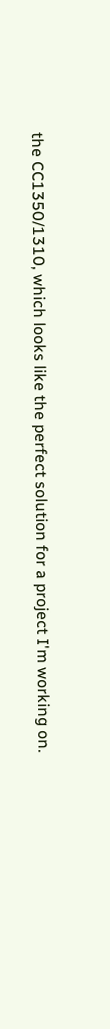the CC1350/1310, which looks like the perfect solution for a project I'm working on.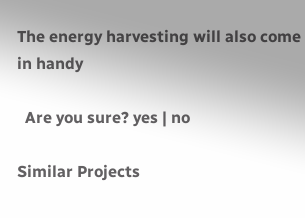The energy harvesting will also come in handy

  Are you sure? yes | no

Similar Projects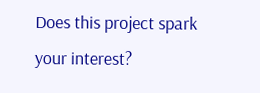Does this project spark your interest?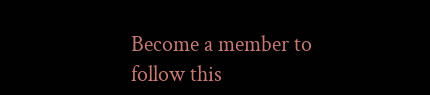Become a member to follow this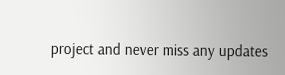project and never miss any updates